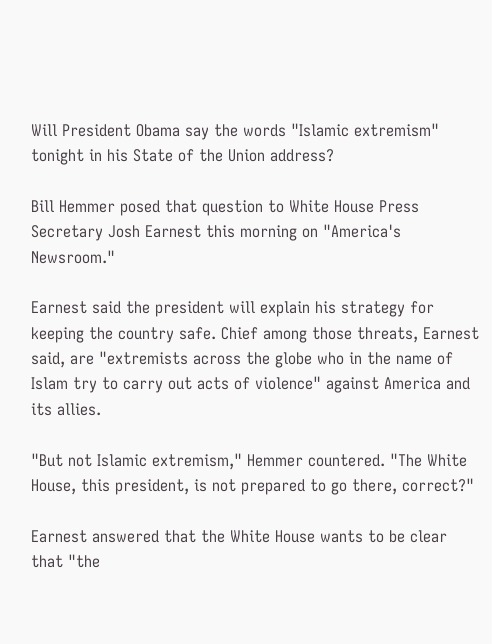Will President Obama say the words "Islamic extremism" tonight in his State of the Union address?

Bill Hemmer posed that question to White House Press Secretary Josh Earnest this morning on "America's Newsroom."

Earnest said the president will explain his strategy for keeping the country safe. Chief among those threats, Earnest said, are "extremists across the globe who in the name of Islam try to carry out acts of violence" against America and its allies.

"But not Islamic extremism," Hemmer countered. "The White House, this president, is not prepared to go there, correct?"

Earnest answered that the White House wants to be clear that "the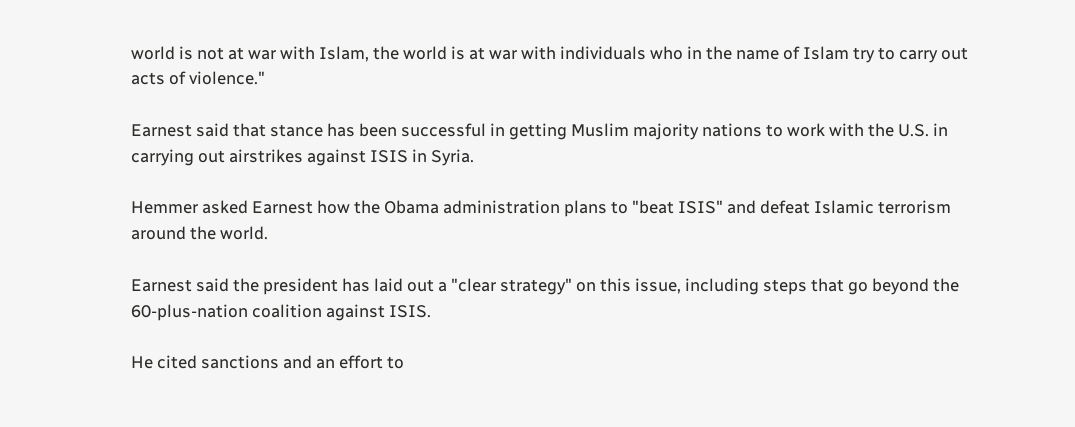world is not at war with Islam, the world is at war with individuals who in the name of Islam try to carry out acts of violence."

Earnest said that stance has been successful in getting Muslim majority nations to work with the U.S. in carrying out airstrikes against ISIS in Syria.

Hemmer asked Earnest how the Obama administration plans to "beat ISIS" and defeat Islamic terrorism around the world.

Earnest said the president has laid out a "clear strategy" on this issue, including steps that go beyond the 60-plus-nation coalition against ISIS.

He cited sanctions and an effort to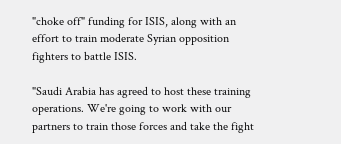"choke off" funding for ISIS, along with an effort to train moderate Syrian opposition fighters to battle ISIS.

"Saudi Arabia has agreed to host these training operations. We're going to work with our partners to train those forces and take the fight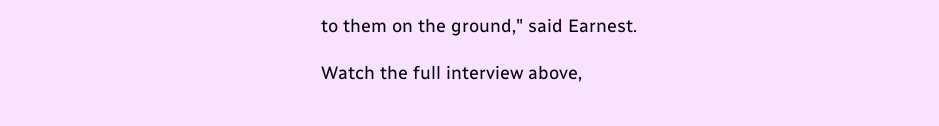to them on the ground," said Earnest.

Watch the full interview above,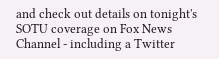and check out details on tonight's SOTU coverage on Fox News Channel - including a Twitter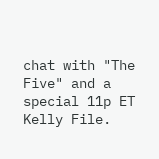chat with "The Five" and a special 11p ET Kelly File.